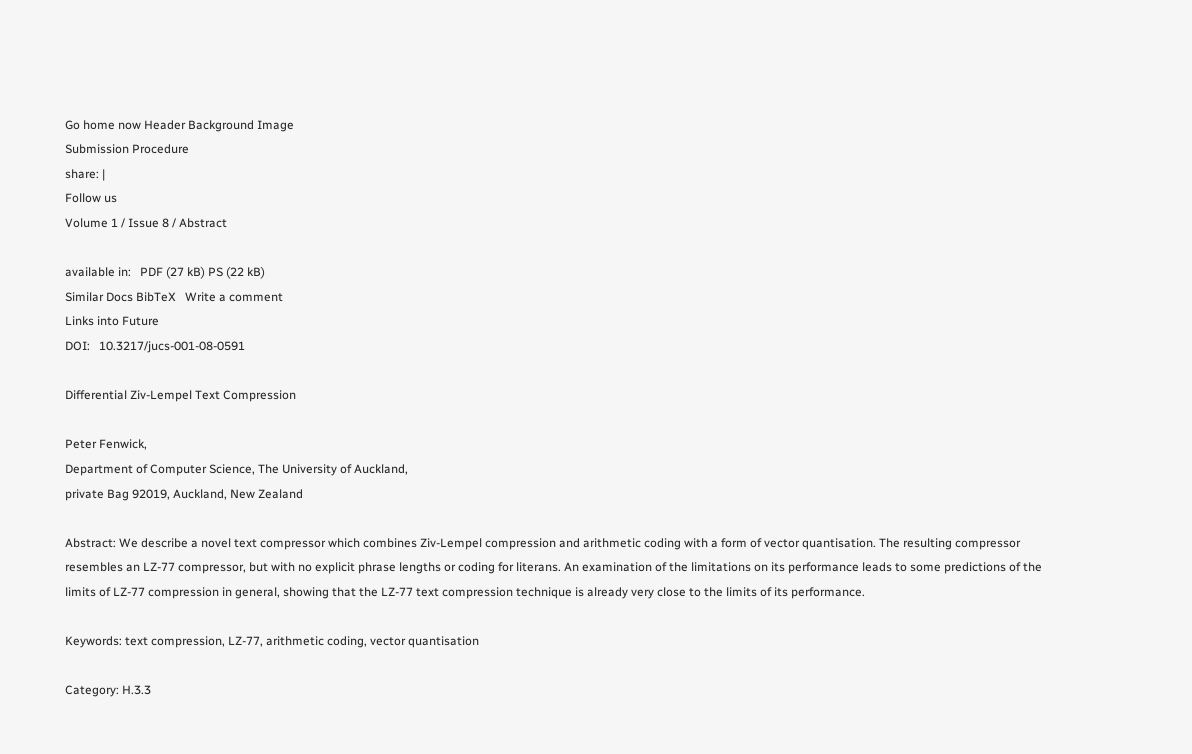Go home now Header Background Image
Submission Procedure
share: |
Follow us
Volume 1 / Issue 8 / Abstract

available in:   PDF (27 kB) PS (22 kB)
Similar Docs BibTeX   Write a comment
Links into Future
DOI:   10.3217/jucs-001-08-0591

Differential Ziv-Lempel Text Compression

Peter Fenwick,
Department of Computer Science, The University of Auckland,
private Bag 92019, Auckland, New Zealand

Abstract: We describe a novel text compressor which combines Ziv-Lempel compression and arithmetic coding with a form of vector quantisation. The resulting compressor resembles an LZ-77 compressor, but with no explicit phrase lengths or coding for literans. An examination of the limitations on its performance leads to some predictions of the limits of LZ-77 compression in general, showing that the LZ-77 text compression technique is already very close to the limits of its performance.

Keywords: text compression, LZ-77, arithmetic coding, vector quantisation

Category: H.3.3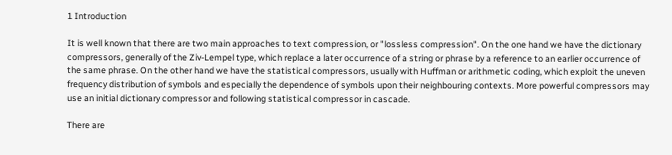1 Introduction

It is well known that there are two main approaches to text compression, or "lossless compression". On the one hand we have the dictionary compressors, generally of the Ziv-Lempel type, which replace a later occurrence of a string or phrase by a reference to an earlier occurrence of the same phrase. On the other hand we have the statistical compressors, usually with Huffman or arithmetic coding, which exploit the uneven frequency distribution of symbols and especially the dependence of symbols upon their neighbouring contexts. More powerful compressors may use an initial dictionary compressor and following statistical compressor in cascade.

There are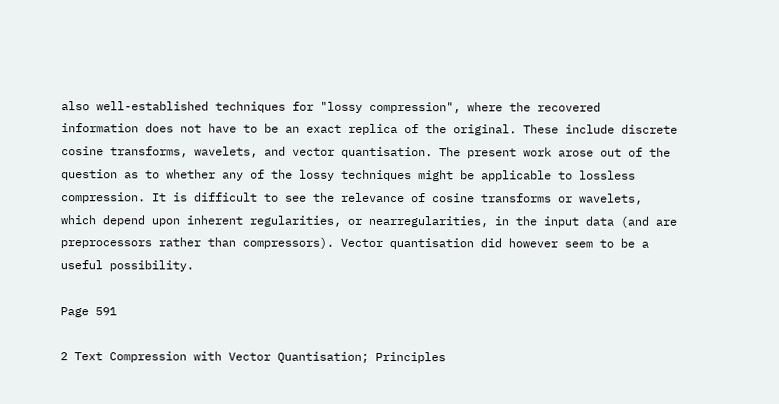also well-established techniques for "lossy compression", where the recovered information does not have to be an exact replica of the original. These include discrete cosine transforms, wavelets, and vector quantisation. The present work arose out of the question as to whether any of the lossy techniques might be applicable to lossless compression. It is difficult to see the relevance of cosine transforms or wavelets, which depend upon inherent regularities, or nearregularities, in the input data (and are preprocessors rather than compressors). Vector quantisation did however seem to be a useful possibility.

Page 591

2 Text Compression with Vector Quantisation; Principles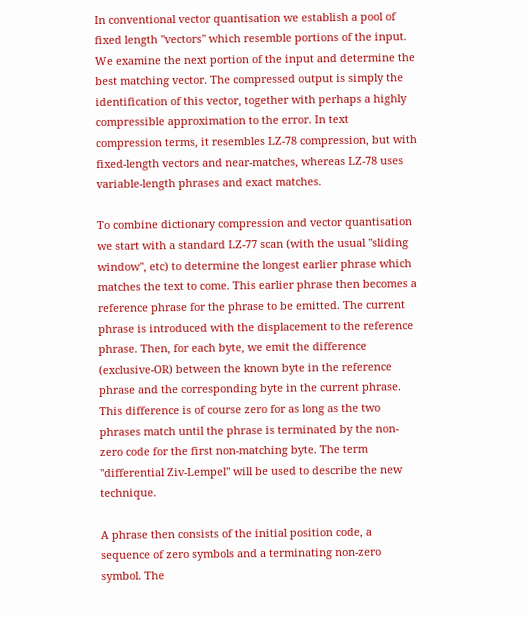In conventional vector quantisation we establish a pool of fixed length "vectors" which resemble portions of the input. We examine the next portion of the input and determine the best matching vector. The compressed output is simply the identification of this vector, together with perhaps a highly compressible approximation to the error. In text compression terms, it resembles LZ-78 compression, but with fixed-length vectors and near-matches, whereas LZ-78 uses variable-length phrases and exact matches.

To combine dictionary compression and vector quantisation we start with a standard LZ-77 scan (with the usual "sliding window", etc) to determine the longest earlier phrase which matches the text to come. This earlier phrase then becomes a reference phrase for the phrase to be emitted. The current phrase is introduced with the displacement to the reference phrase. Then, for each byte, we emit the difference (exclusive-OR) between the known byte in the reference phrase and the corresponding byte in the current phrase. This difference is of course zero for as long as the two phrases match until the phrase is terminated by the non-zero code for the first non-matching byte. The term "differential Ziv-Lempel" will be used to describe the new technique.

A phrase then consists of the initial position code, a sequence of zero symbols and a terminating non-zero symbol. The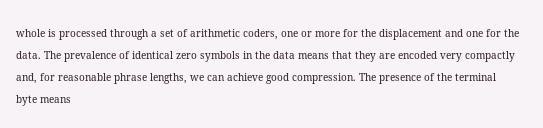whole is processed through a set of arithmetic coders, one or more for the displacement and one for the data. The prevalence of identical zero symbols in the data means that they are encoded very compactly and, for reasonable phrase lengths, we can achieve good compression. The presence of the terminal byte means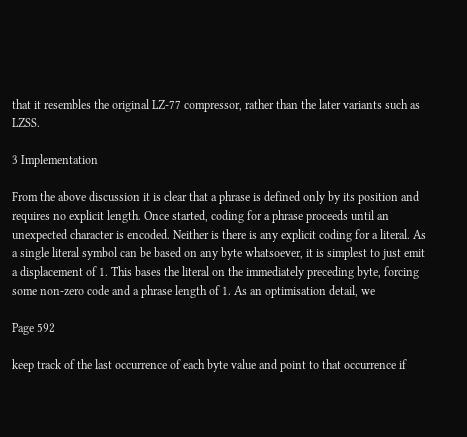that it resembles the original LZ-77 compressor, rather than the later variants such as LZSS.

3 Implementation

From the above discussion it is clear that a phrase is defined only by its position and requires no explicit length. Once started, coding for a phrase proceeds until an unexpected character is encoded. Neither is there is any explicit coding for a literal. As a single literal symbol can be based on any byte whatsoever, it is simplest to just emit a displacement of 1. This bases the literal on the immediately preceding byte, forcing some non-zero code and a phrase length of 1. As an optimisation detail, we

Page 592

keep track of the last occurrence of each byte value and point to that occurrence if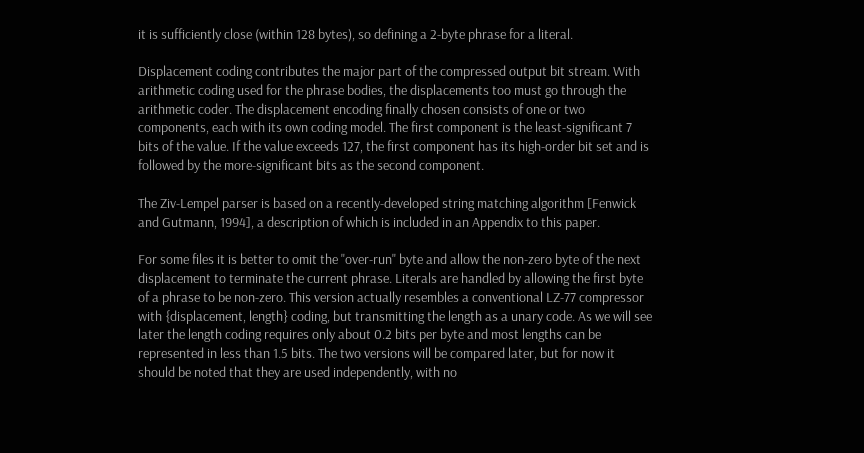it is sufficiently close (within 128 bytes), so defining a 2-byte phrase for a literal.

Displacement coding contributes the major part of the compressed output bit stream. With arithmetic coding used for the phrase bodies, the displacements too must go through the arithmetic coder. The displacement encoding finally chosen consists of one or two components, each with its own coding model. The first component is the least-significant 7 bits of the value. If the value exceeds 127, the first component has its high-order bit set and is followed by the more-significant bits as the second component.

The Ziv-Lempel parser is based on a recently-developed string matching algorithm [Fenwick and Gutmann, 1994], a description of which is included in an Appendix to this paper.

For some files it is better to omit the "over-run" byte and allow the non-zero byte of the next displacement to terminate the current phrase. Literals are handled by allowing the first byte of a phrase to be non-zero. This version actually resembles a conventional LZ-77 compressor with {displacement, length} coding, but transmitting the length as a unary code. As we will see later the length coding requires only about 0.2 bits per byte and most lengths can be represented in less than 1.5 bits. The two versions will be compared later, but for now it should be noted that they are used independently, with no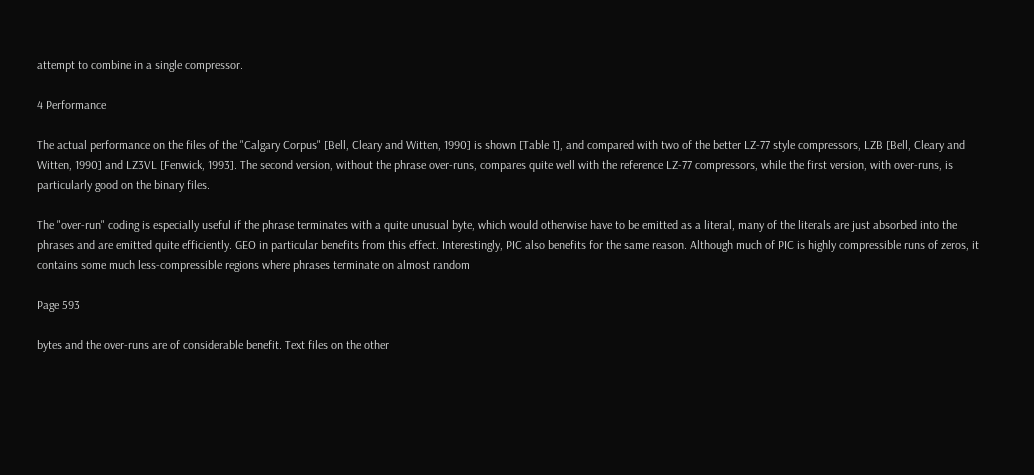attempt to combine in a single compressor.

4 Performance

The actual performance on the files of the "Calgary Corpus" [Bell, Cleary and Witten, 1990] is shown [Table 1], and compared with two of the better LZ-77 style compressors, LZB [Bell, Cleary and Witten, 1990] and LZ3VL [Fenwick, 1993]. The second version, without the phrase over-runs, compares quite well with the reference LZ-77 compressors, while the first version, with over-runs, is particularly good on the binary files.

The "over-run" coding is especially useful if the phrase terminates with a quite unusual byte, which would otherwise have to be emitted as a literal, many of the literals are just absorbed into the phrases and are emitted quite efficiently. GEO in particular benefits from this effect. Interestingly, PIC also benefits for the same reason. Although much of PIC is highly compressible runs of zeros, it contains some much less-compressible regions where phrases terminate on almost random

Page 593

bytes and the over-runs are of considerable benefit. Text files on the other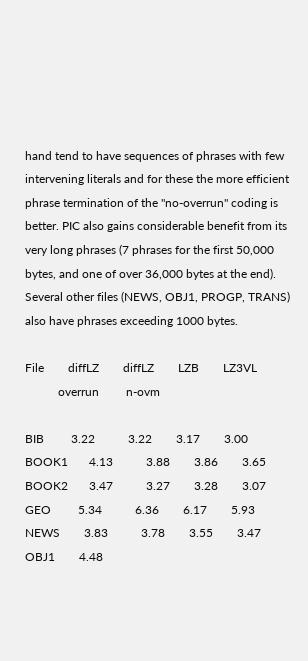hand tend to have sequences of phrases with few intervening literals and for these the more efficient phrase termination of the "no-overrun" coding is better. PIC also gains considerable benefit from its very long phrases (7 phrases for the first 50,000 bytes, and one of over 36,000 bytes at the end). Several other files (NEWS, OBJ1, PROGP, TRANS) also have phrases exceeding 1000 bytes.

File        diffLZ        diffLZ        LZB        LZ3VL
           overrun         n-ovm

BIB         3.22           3.22        3.17        3.00
BOOK1       4.13           3.88        3.86        3.65
BOOK2       3.47           3.27        3.28        3.07
GEO         5.34           6.36        6.17        5.93
NEWS        3.83           3.78        3.55        3.47
OBJ1        4.48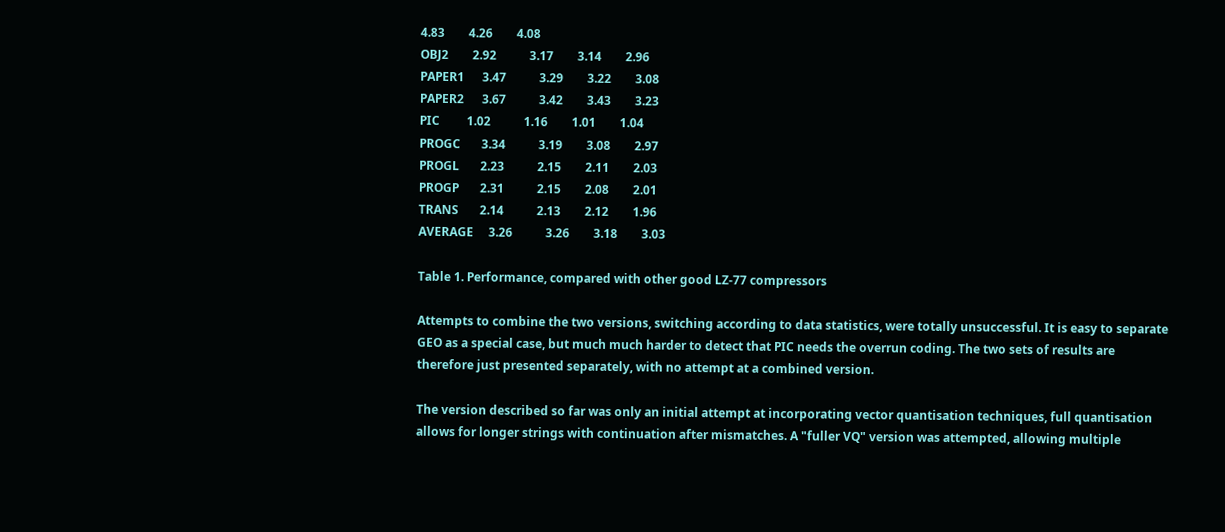4.83        4.26        4.08
OBJ2        2.92           3.17        3.14        2.96
PAPER1      3.47           3.29        3.22        3.08
PAPER2      3.67           3.42        3.43        3.23
PIC         1.02           1.16        1.01        1.04
PROGC       3.34           3.19        3.08        2.97
PROGL       2.23           2.15        2.11        2.03
PROGP       2.31           2.15        2.08        2.01
TRANS       2.14           2.13        2.12        1.96
AVERAGE     3.26           3.26        3.18        3.03

Table 1. Performance, compared with other good LZ-77 compressors

Attempts to combine the two versions, switching according to data statistics, were totally unsuccessful. It is easy to separate GEO as a special case, but much much harder to detect that PIC needs the overrun coding. The two sets of results are therefore just presented separately, with no attempt at a combined version.

The version described so far was only an initial attempt at incorporating vector quantisation techniques, full quantisation allows for longer strings with continuation after mismatches. A "fuller VQ" version was attempted, allowing multiple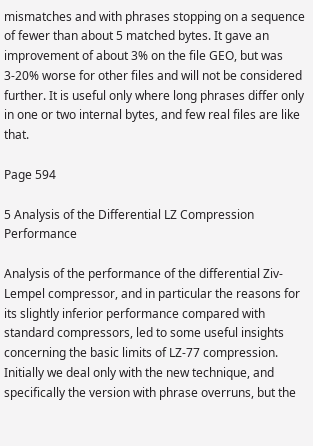mismatches and with phrases stopping on a sequence of fewer than about 5 matched bytes. It gave an improvement of about 3% on the file GEO, but was 3-20% worse for other files and will not be considered further. It is useful only where long phrases differ only in one or two internal bytes, and few real files are like that.

Page 594

5 Analysis of the Differential LZ Compression Performance

Analysis of the performance of the differential Ziv-Lempel compressor, and in particular the reasons for its slightly inferior performance compared with standard compressors, led to some useful insights concerning the basic limits of LZ-77 compression. Initially we deal only with the new technique, and specifically the version with phrase overruns, but the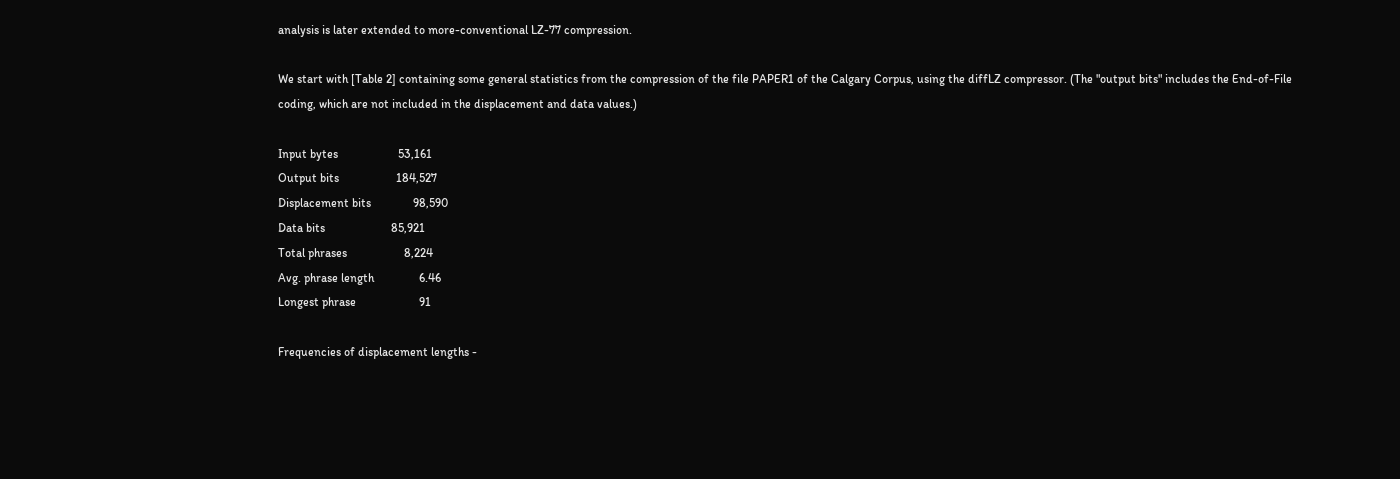analysis is later extended to more-conventional LZ-77 compression.

We start with [Table 2] containing some general statistics from the compression of the file PAPER1 of the Calgary Corpus, using the diffLZ compressor. (The "output bits" includes the End-of-File coding, which are not included in the displacement and data values.)

Input bytes                    53,161
Output bits                   184,527
Displacement bits              98,590
Data bits                      85,921
Total phrases                   8,224
Avg. phrase length               6.46
Longest phrase                     91

Frequencies of displacement lengths -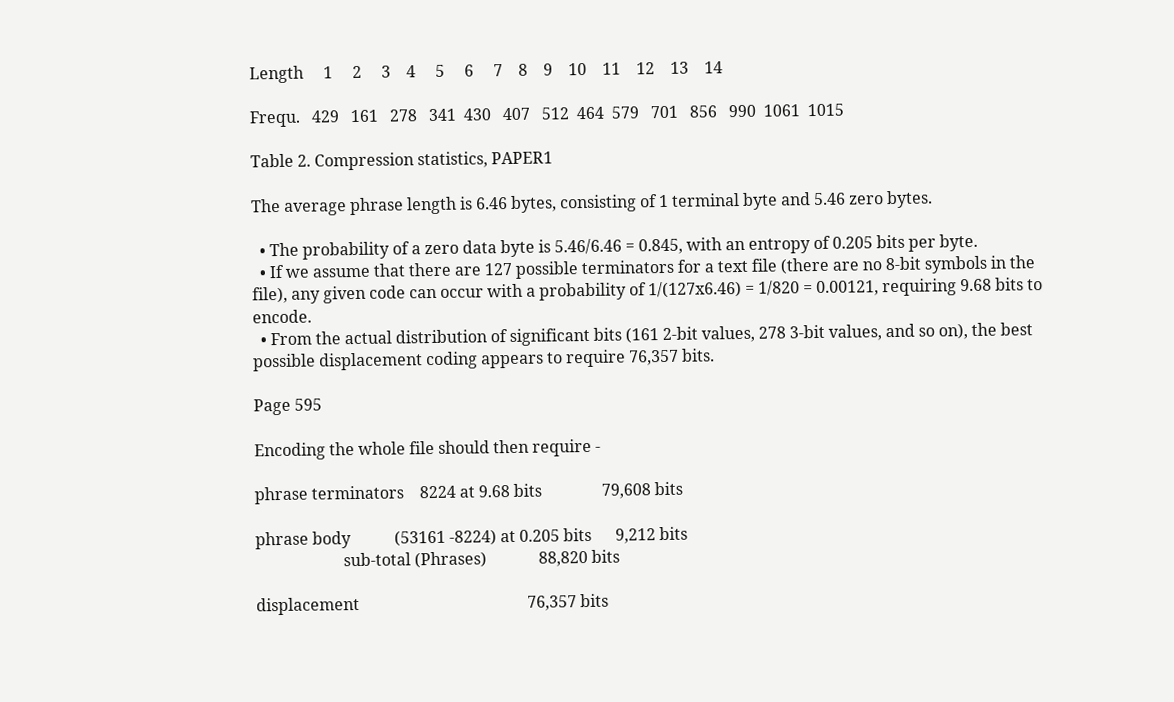Length     1     2     3    4     5     6     7    8    9    10    11    12    13    14

Frequ.   429   161   278   341  430   407   512  464  579   701   856   990  1061  1015

Table 2. Compression statistics, PAPER1

The average phrase length is 6.46 bytes, consisting of 1 terminal byte and 5.46 zero bytes.

  • The probability of a zero data byte is 5.46/6.46 = 0.845, with an entropy of 0.205 bits per byte.
  • If we assume that there are 127 possible terminators for a text file (there are no 8-bit symbols in the file), any given code can occur with a probability of 1/(127x6.46) = 1/820 = 0.00121, requiring 9.68 bits to encode.
  • From the actual distribution of significant bits (161 2-bit values, 278 3-bit values, and so on), the best possible displacement coding appears to require 76,357 bits.

Page 595

Encoding the whole file should then require -

phrase terminators    8224 at 9.68 bits               79,608 bits

phrase body           (53161 -8224) at 0.205 bits      9,212 bits
                      sub-total (Phrases)             88,820 bits

displacement                                          76,357 bits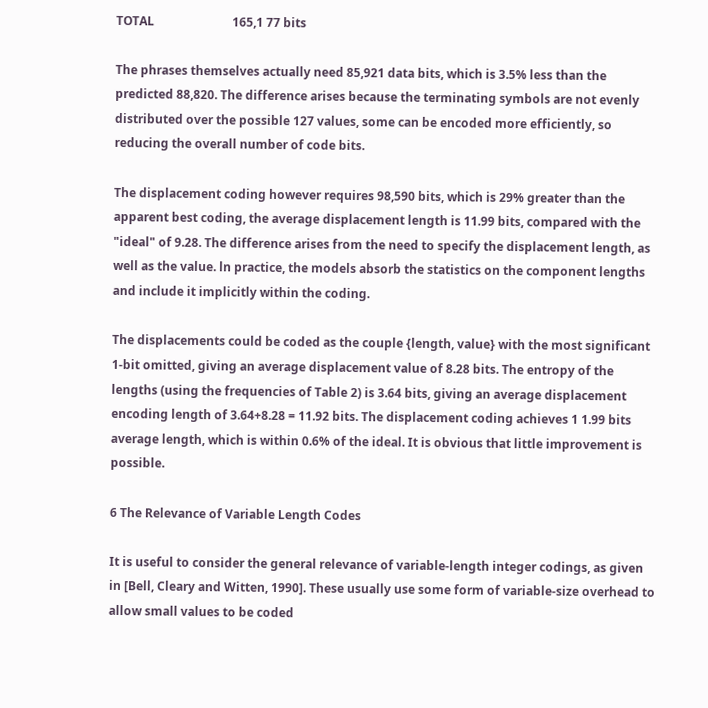TOTAL                          165,1 77 bits

The phrases themselves actually need 85,921 data bits, which is 3.5% less than the predicted 88,820. The difference arises because the terminating symbols are not evenly distributed over the possible 127 values, some can be encoded more efficiently, so reducing the overall number of code bits.

The displacement coding however requires 98,590 bits, which is 29% greater than the apparent best coding, the average displacement length is 11.99 bits, compared with the "ideal" of 9.28. The difference arises from the need to specify the displacement length, as well as the value. ln practice, the models absorb the statistics on the component lengths and include it implicitly within the coding.

The displacements could be coded as the couple {length, value} with the most significant 1-bit omitted, giving an average displacement value of 8.28 bits. The entropy of the lengths (using the frequencies of Table 2) is 3.64 bits, giving an average displacement encoding length of 3.64+8.28 = 11.92 bits. The displacement coding achieves 1 1.99 bits average length, which is within 0.6% of the ideal. It is obvious that little improvement is possible.

6 The Relevance of Variable Length Codes

It is useful to consider the general relevance of variable-length integer codings, as given in [Bell, Cleary and Witten, 1990]. These usually use some form of variable-size overhead to allow small values to be coded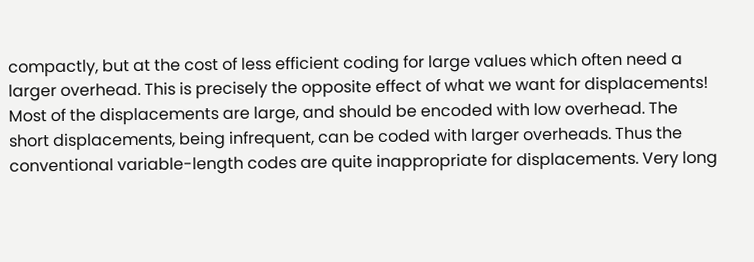compactly, but at the cost of less efficient coding for large values which often need a larger overhead. This is precisely the opposite effect of what we want for displacements! Most of the displacements are large, and should be encoded with low overhead. The short displacements, being infrequent, can be coded with larger overheads. Thus the conventional variable-length codes are quite inappropriate for displacements. Very long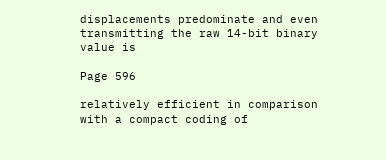displacements predominate and even transmitting the raw 14-bit binary value is

Page 596

relatively efficient in comparison with a compact coding of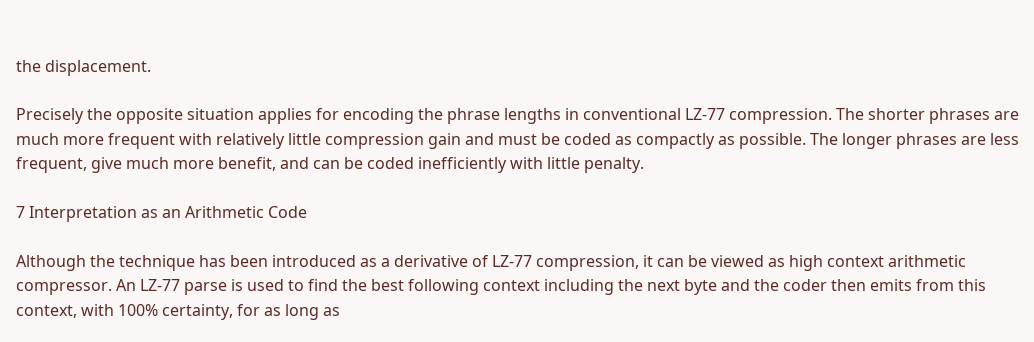the displacement.

Precisely the opposite situation applies for encoding the phrase lengths in conventional LZ-77 compression. The shorter phrases are much more frequent with relatively little compression gain and must be coded as compactly as possible. The longer phrases are less frequent, give much more benefit, and can be coded inefficiently with little penalty.

7 Interpretation as an Arithmetic Code

Although the technique has been introduced as a derivative of LZ-77 compression, it can be viewed as high context arithmetic compressor. An LZ-77 parse is used to find the best following context including the next byte and the coder then emits from this context, with 100% certainty, for as long as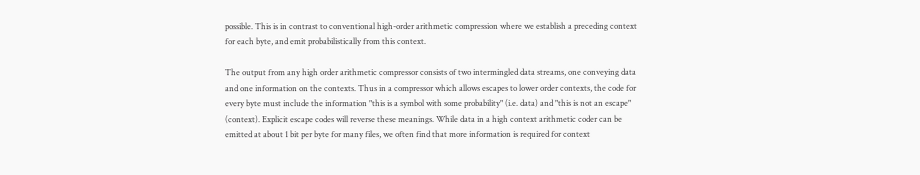possible. This is in contrast to conventional high-order arithmetic compression where we establish a preceding context for each byte, and emit probabilistically from this context.

The output from any high order arithmetic compressor consists of two intermingled data streams, one conveying data and one information on the contexts. Thus in a compressor which allows escapes to lower order contexts, the code for every byte must include the information "this is a symbol with some probability" (i.e. data) and "this is not an escape" (context). Explicit escape codes will reverse these meanings. While data in a high context arithmetic coder can be emitted at about 1 bit per byte for many files, we often find that more information is required for context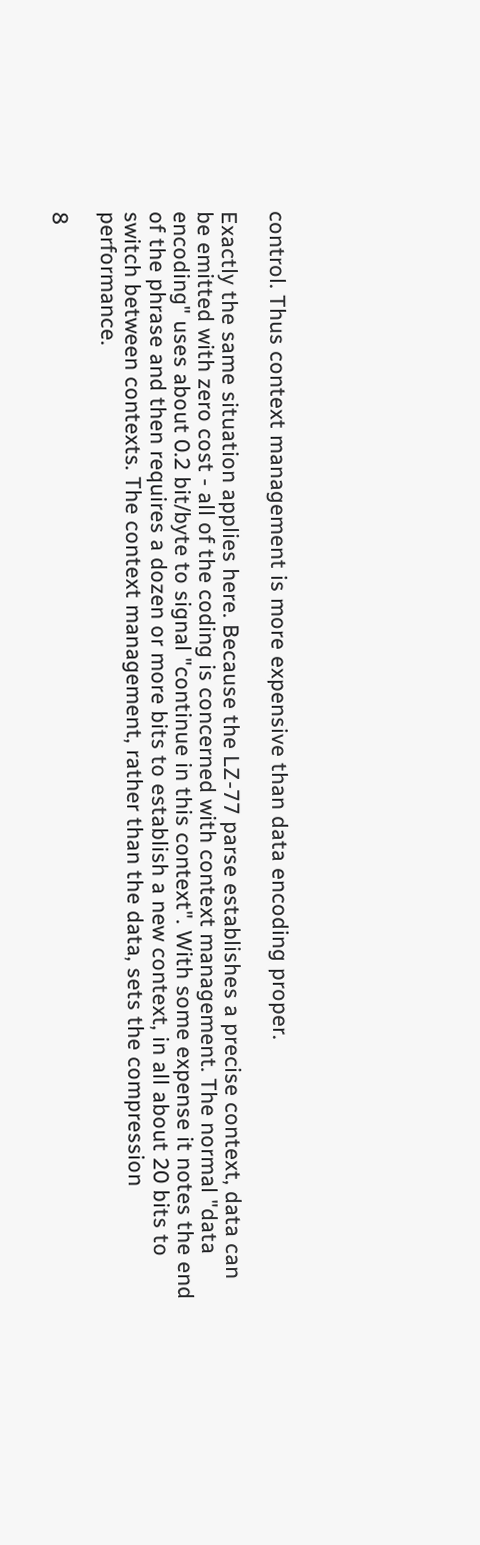control. Thus context management is more expensive than data encoding proper.

Exactly the same situation applies here. Because the LZ-77 parse establishes a precise context, data can be emitted with zero cost - all of the coding is concerned with context management. The normal "data encoding" uses about 0.2 bit/byte to signal "continue in this context". With some expense it notes the end of the phrase and then requires a dozen or more bits to establish a new context, in all about 20 bits to switch between contexts. The context management, rather than the data, sets the compression performance.

8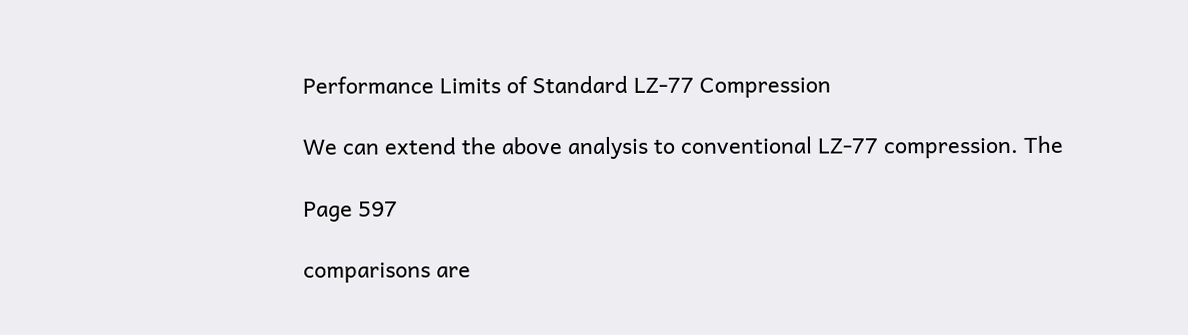Performance Limits of Standard LZ-77 Compression

We can extend the above analysis to conventional LZ-77 compression. The

Page 597

comparisons are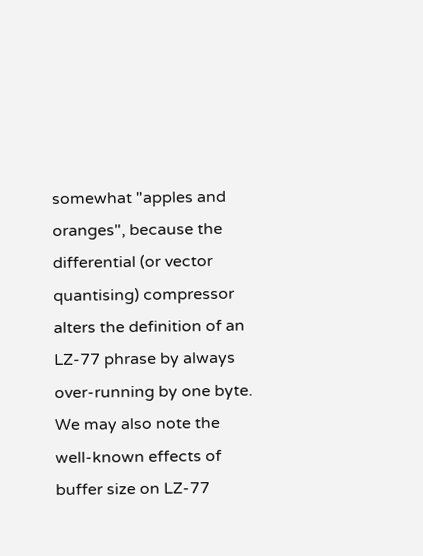somewhat "apples and oranges", because the differential (or vector quantising) compressor alters the definition of an LZ-77 phrase by always over-running by one byte. We may also note the well-known effects of buffer size on LZ-77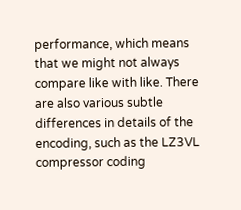performance, which means that we might not always compare like with like. There are also various subtle differences in details of the encoding, such as the LZ3VL compressor coding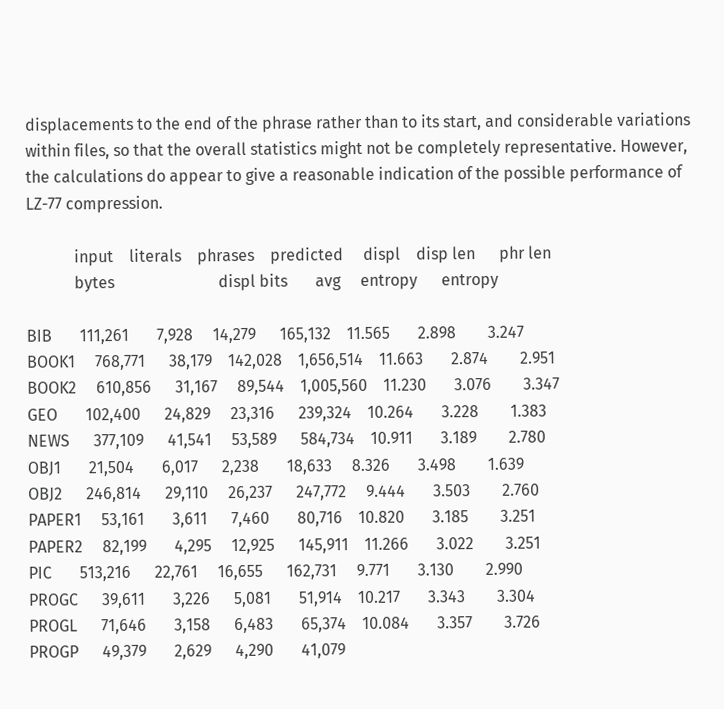displacements to the end of the phrase rather than to its start, and considerable variations within files, so that the overall statistics might not be completely representative. However, the calculations do appear to give a reasonable indication of the possible performance of LZ-77 compression.

            input    literals    phrases    predicted     displ    disp len      phr len
            bytes                          displ bits       avg     entropy      entropy

BIB       111,261       7,928     14,279      165,132    11.565       2.898        3.247
BOOK1     768,771      38,179    142,028    1,656,514    11.663       2.874        2.951
BOOK2     610,856      31,167     89,544    1,005,560    11.230       3.076        3.347
GEO       102,400      24,829     23,316      239,324    10.264       3.228        1.383
NEWS      377,109      41,541     53,589      584,734    10.911       3.189        2.780
OBJ1       21,504       6,017      2,238       18,633     8.326       3.498        1.639
OBJ2      246,814      29,110     26,237      247,772     9.444       3.503        2.760
PAPER1     53,161       3,611      7,460       80,716    10.820       3.185        3.251
PAPER2     82,199       4,295     12,925      145,911    11.266       3.022        3.251
PIC       513,216      22,761     16,655      162,731     9.771       3.130        2.990
PROGC      39,611       3,226      5,081       51,914    10.217       3.343        3.304
PROGL      71,646       3,158      6,483       65,374    10.084       3.357        3.726
PROGP      49,379       2,629      4,290       41,079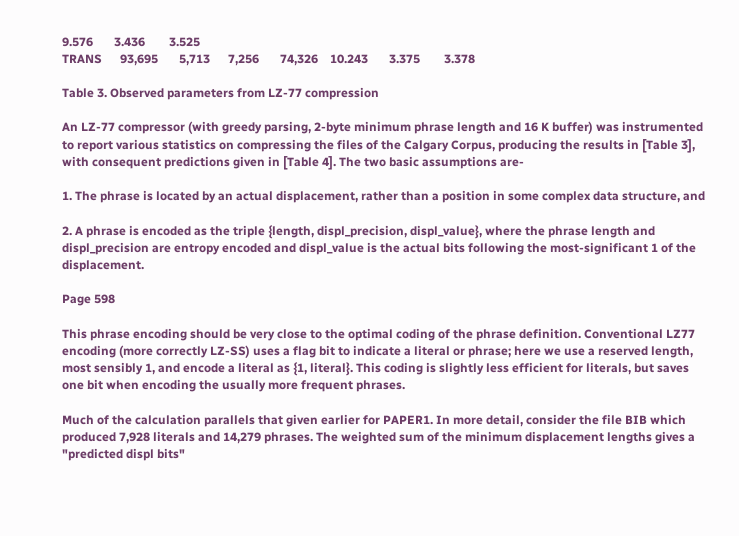9.576       3.436        3.525
TRANS      93,695       5,713      7,256       74,326    10.243       3.375        3.378

Table 3. Observed parameters from LZ-77 compression

An LZ-77 compressor (with greedy parsing, 2-byte minimum phrase length and 16 K buffer) was instrumented to report various statistics on compressing the files of the Calgary Corpus, producing the results in [Table 3], with consequent predictions given in [Table 4]. The two basic assumptions are-

1. The phrase is located by an actual displacement, rather than a position in some complex data structure, and

2. A phrase is encoded as the triple {length, displ_precision, displ_value}, where the phrase length and displ_precision are entropy encoded and displ_value is the actual bits following the most-significant 1 of the displacement.

Page 598

This phrase encoding should be very close to the optimal coding of the phrase definition. Conventional LZ77 encoding (more correctly LZ-SS) uses a flag bit to indicate a literal or phrase; here we use a reserved length, most sensibly 1, and encode a literal as {1, literal}. This coding is slightly less efficient for literals, but saves one bit when encoding the usually more frequent phrases.

Much of the calculation parallels that given earlier for PAPER1. In more detail, consider the file BIB which produced 7,928 literals and 14,279 phrases. The weighted sum of the minimum displacement lengths gives a "predicted displ bits"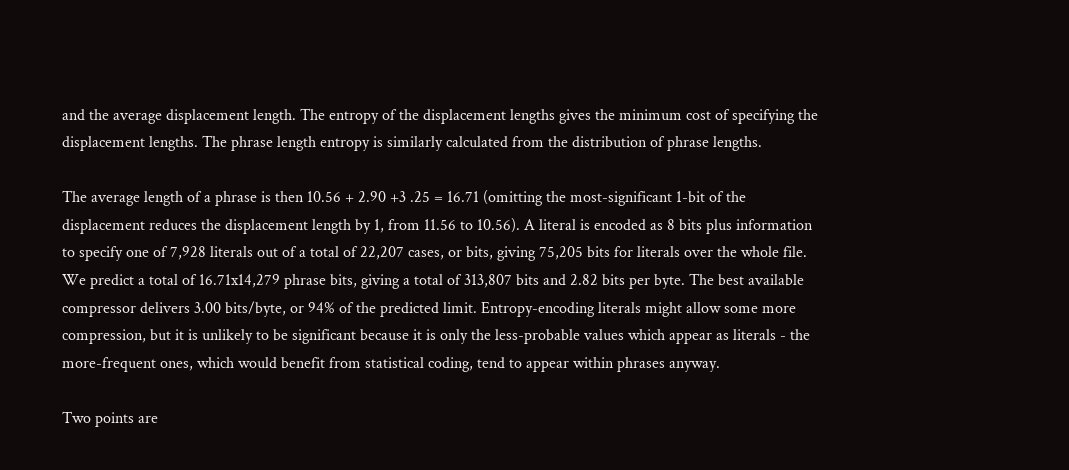and the average displacement length. The entropy of the displacement lengths gives the minimum cost of specifying the displacement lengths. The phrase length entropy is similarly calculated from the distribution of phrase lengths.

The average length of a phrase is then 10.56 + 2.90 +3 .25 = 16.71 (omitting the most-significant 1-bit of the displacement reduces the displacement length by 1, from 11.56 to 10.56). A literal is encoded as 8 bits plus information to specify one of 7,928 literals out of a total of 22,207 cases, or bits, giving 75,205 bits for literals over the whole file. We predict a total of 16.71x14,279 phrase bits, giving a total of 313,807 bits and 2.82 bits per byte. The best available compressor delivers 3.00 bits/byte, or 94% of the predicted limit. Entropy-encoding literals might allow some more compression, but it is unlikely to be significant because it is only the less-probable values which appear as literals - the more-frequent ones, which would benefit from statistical coding, tend to appear within phrases anyway.

Two points are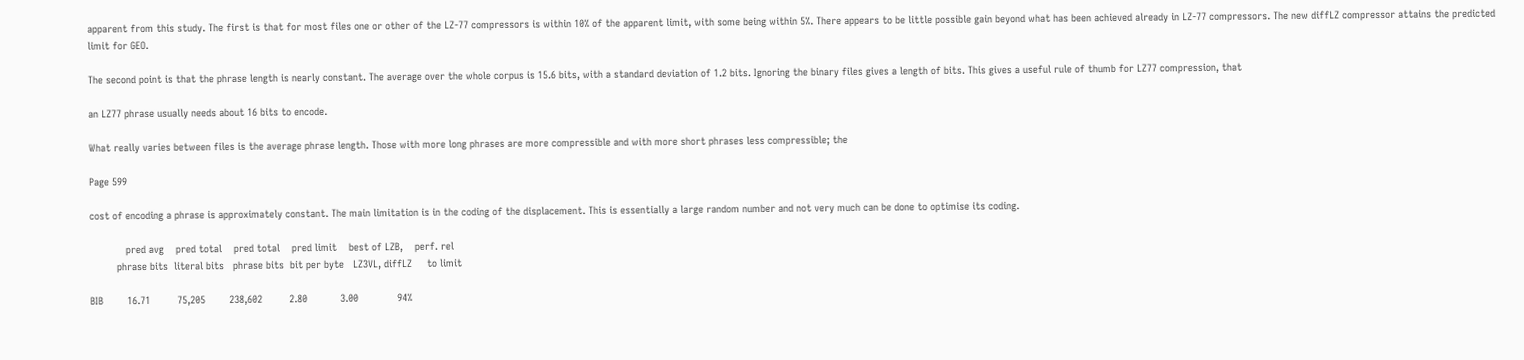apparent from this study. The first is that for most files one or other of the LZ-77 compressors is within 10% of the apparent limit, with some being within 5%. There appears to be little possible gain beyond what has been achieved already in LZ-77 compressors. The new diffLZ compressor attains the predicted limit for GEO.

The second point is that the phrase length is nearly constant. The average over the whole corpus is 15.6 bits, with a standard deviation of 1.2 bits. Ignoring the binary files gives a length of bits. This gives a useful rule of thumb for LZ77 compression, that

an LZ77 phrase usually needs about 16 bits to encode.

What really varies between files is the average phrase length. Those with more long phrases are more compressible and with more short phrases less compressible; the

Page 599

cost of encoding a phrase is approximately constant. The main limitation is in the coding of the displacement. This is essentially a large random number and not very much can be done to optimise its coding.

            pred avg    pred total    pred total    pred limit    best of LZB,    perf. rel
         phrase bits  literal bits   phrase bits  bit per byte   LZ3VL, diffLZ     to limit

BIB        16.71         75,205        238,602         2.80           3.00             94%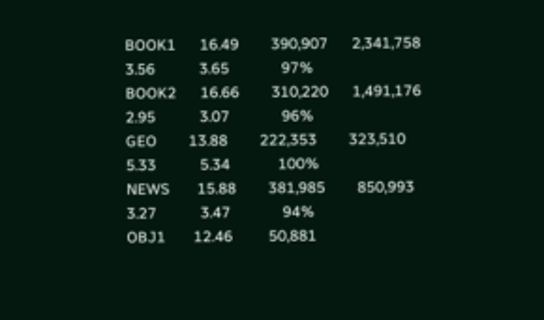BOOK1      16.49        390,907      2,341,758         3.56           3.65             97%
BOOK2      16.66        310,220      1,491,176         2.95           3.07             96%
GEO        13.88        222,353        323,510         5.33           5.34            100%
NEWS       15.88        381,985        850,993         3.27           3.47             94%
OBJ1       12.46         50,881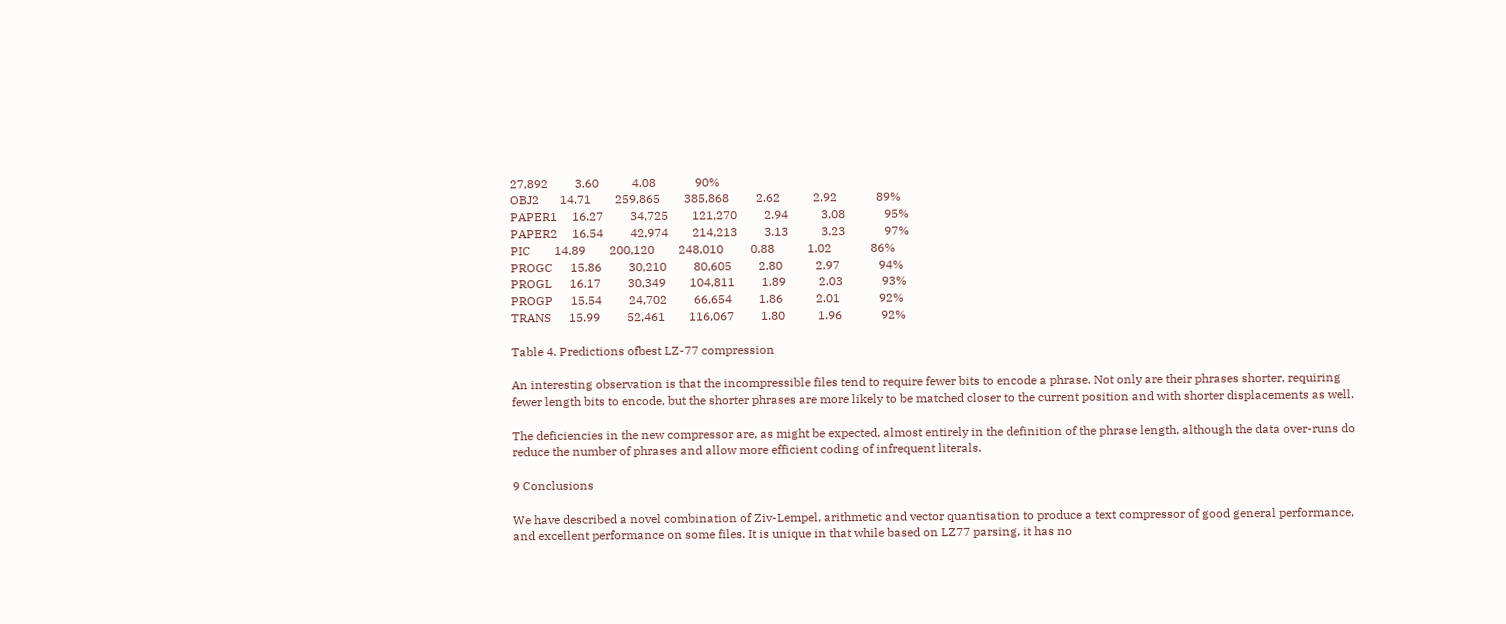27,892         3.60           4.08             90%
OBJ2       14.71        259,865        385,868         2.62           2.92             89%
PAPER1     16.27         34,725        121,270         2.94           3.08             95%
PAPER2     16.54         42,974        214,213         3.13           3.23             97%
PIC        14.89        200,120        248,010         0.88           1.02             86%
PROGC      15.86         30,210         80,605         2.80           2.97             94%
PROGL      16.17         30,349        104,811         1.89           2.03             93%
PROGP      15.54         24,702         66,654         1.86           2.01             92%
TRANS      15.99         52,461        116,067         1.80           1.96             92%

Table 4. Predictions ofbest LZ-77 compression

An interesting observation is that the incompressible files tend to require fewer bits to encode a phrase. Not only are their phrases shorter, requiring fewer length bits to encode, but the shorter phrases are more likely to be matched closer to the current position and with shorter displacements as well.

The deficiencies in the new compressor are, as might be expected, almost entirely in the definition of the phrase length, although the data over-runs do reduce the number of phrases and allow more efficient coding of infrequent literals.

9 Conclusions

We have described a novel combination of Ziv-Lempel, arithmetic and vector quantisation to produce a text compressor of good general performance, and excellent performance on some files. It is unique in that while based on LZ77 parsing, it has no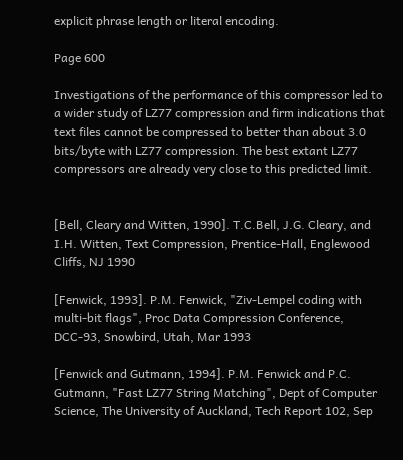explicit phrase length or literal encoding.

Page 600

Investigations of the performance of this compressor led to a wider study of LZ77 compression and firm indications that text files cannot be compressed to better than about 3.0 bits/byte with LZ77 compression. The best extant LZ77 compressors are already very close to this predicted limit.


[Bell, Cleary and Witten, 1990]. T.C.Bell, J.G. Cleary, and I.H. Witten, Text Compression, Prentice-Hall, Englewood Cliffs, NJ 1990

[Fenwick, 1993]. P.M. Fenwick, "Ziv-Lempel coding with multi-bit flags", Proc Data Compression Conference, DCC-93, Snowbird, Utah, Mar 1993

[Fenwick and Gutmann, 1994]. P.M. Fenwick and P.C. Gutmann, "Fast LZ77 String Matching", Dept of Computer Science, The University of Auckland, Tech Report 102, Sep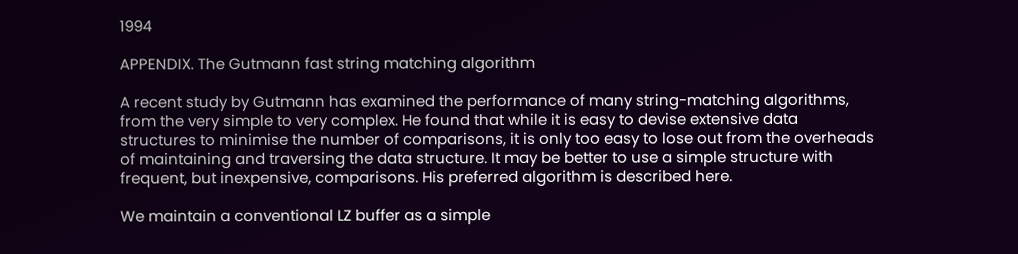1994

APPENDIX. The Gutmann fast string matching algorithm

A recent study by Gutmann has examined the performance of many string-matching algorithms, from the very simple to very complex. He found that while it is easy to devise extensive data structures to minimise the number of comparisons, it is only too easy to lose out from the overheads of maintaining and traversing the data structure. It may be better to use a simple structure with frequent, but inexpensive, comparisons. His preferred algorithm is described here.

We maintain a conventional LZ buffer as a simple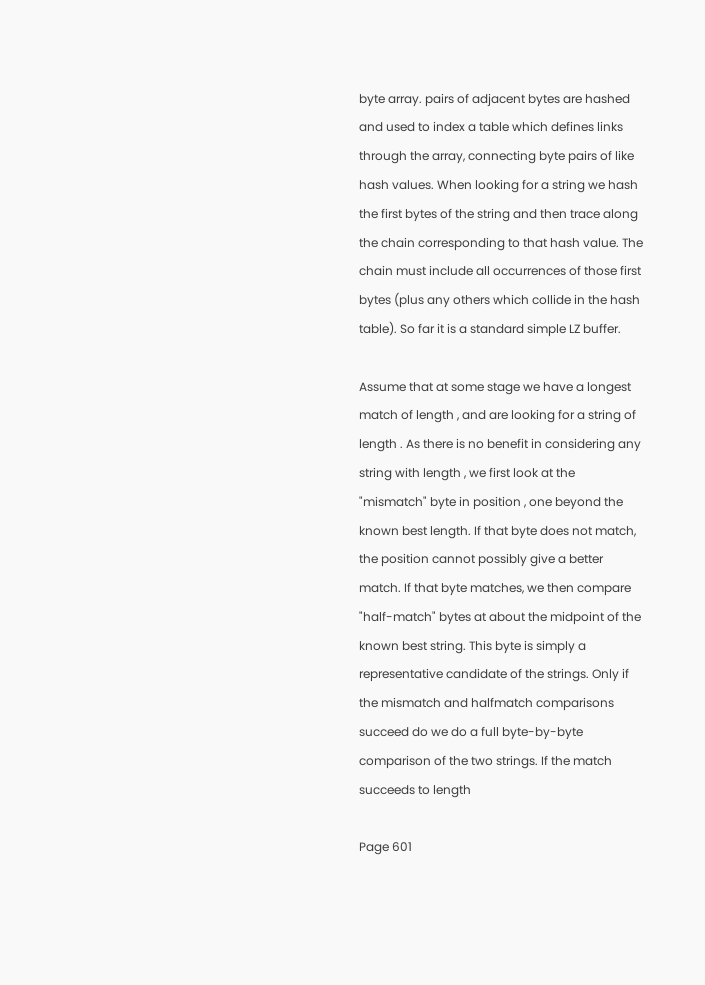byte array. pairs of adjacent bytes are hashed and used to index a table which defines links through the array, connecting byte pairs of like hash values. When looking for a string we hash the first bytes of the string and then trace along the chain corresponding to that hash value. The chain must include all occurrences of those first bytes (plus any others which collide in the hash table). So far it is a standard simple LZ buffer.

Assume that at some stage we have a longest match of length , and are looking for a string of length . As there is no benefit in considering any string with length , we first look at the "mismatch" byte in position , one beyond the known best length. If that byte does not match, the position cannot possibly give a better match. If that byte matches, we then compare "half-match" bytes at about the midpoint of the known best string. This byte is simply a representative candidate of the strings. Only if the mismatch and halfmatch comparisons succeed do we do a full byte-by-byte comparison of the two strings. If the match succeeds to length

Page 601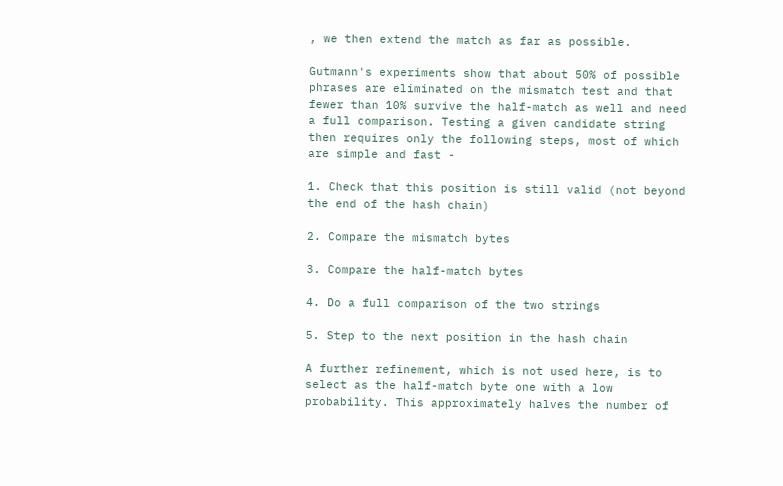, we then extend the match as far as possible.

Gutmann's experiments show that about 50% of possible phrases are eliminated on the mismatch test and that fewer than 10% survive the half-match as well and need a full comparison. Testing a given candidate string then requires only the following steps, most of which are simple and fast -

1. Check that this position is still valid (not beyond the end of the hash chain)

2. Compare the mismatch bytes

3. Compare the half-match bytes

4. Do a full comparison of the two strings

5. Step to the next position in the hash chain

A further refinement, which is not used here, is to select as the half-match byte one with a low probability. This approximately halves the number of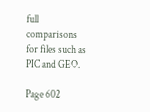full comparisons for files such as PIC and GEO.

Page 602